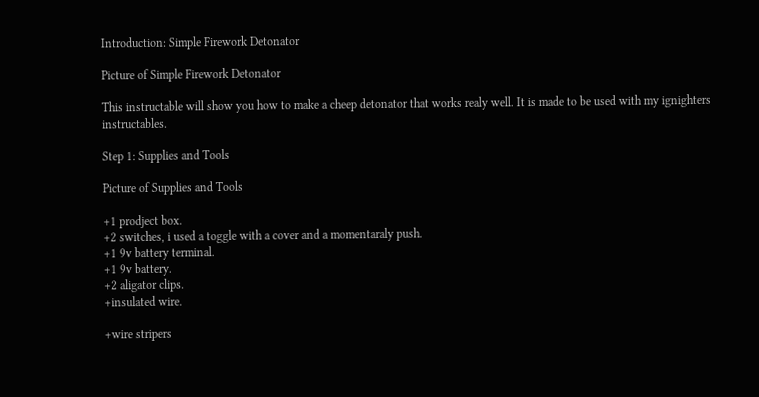Introduction: Simple Firework Detonator

Picture of Simple Firework Detonator

This instructable will show you how to make a cheep detonator that works realy well. It is made to be used with my ignighters instructables.

Step 1: Supplies and Tools

Picture of Supplies and Tools

+1 prodject box.
+2 switches, i used a toggle with a cover and a momentaraly push.
+1 9v battery terminal.
+1 9v battery.
+2 aligator clips.
+insulated wire.

+wire stripers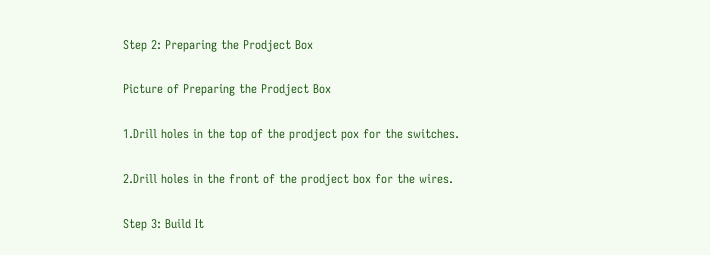Step 2: Preparing the Prodject Box

Picture of Preparing the Prodject Box

1.Drill holes in the top of the prodject pox for the switches.

2.Drill holes in the front of the prodject box for the wires.

Step 3: Build It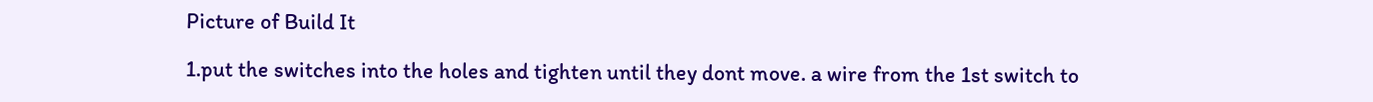Picture of Build It

1.put the switches into the holes and tighten until they dont move. a wire from the 1st switch to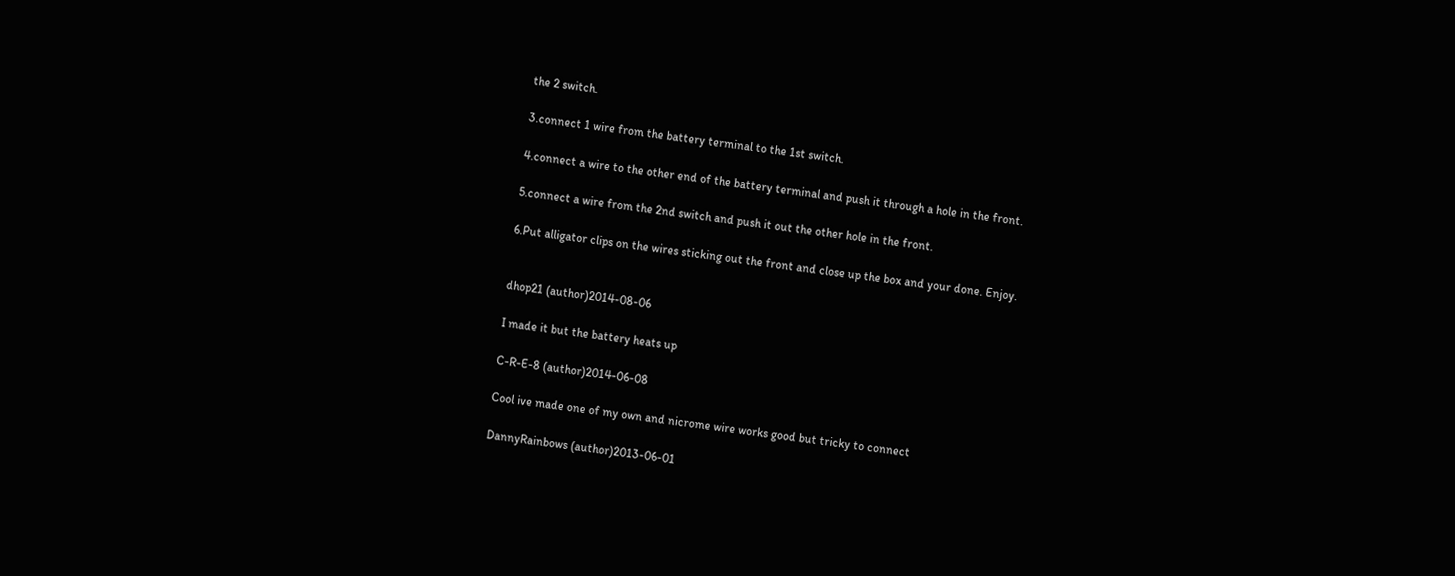the 2 switch.

3.connect 1 wire from the battery terminal to the 1st switch.

4.connect a wire to the other end of the battery terminal and push it through a hole in the front.

5.connect a wire from the 2nd switch and push it out the other hole in the front.

6.Put alligator clips on the wires sticking out the front and close up the box and your done. Enjoy.


dhop21 (author)2014-08-06

I made it but the battery heats up

C-R-E-8 (author)2014-06-08

Cool ive made one of my own and nicrome wire works good but tricky to connect

DannyRainbows (author)2013-06-01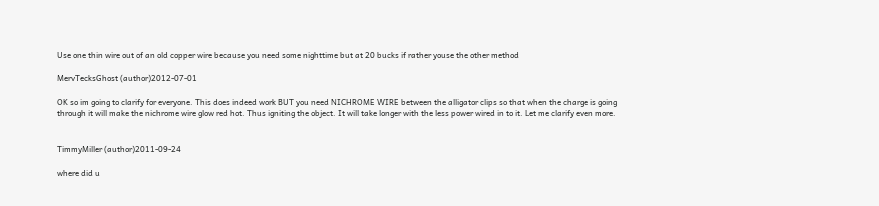Use one thin wire out of an old copper wire because you need some nighttime but at 20 bucks if rather youse the other method

MervTecksGhost (author)2012-07-01

OK so im going to clarify for everyone. This does indeed work BUT you need NICHROME WIRE between the alligator clips so that when the charge is going through it will make the nichrome wire glow red hot. Thus igniting the object. It will take longer with the less power wired in to it. Let me clarify even more.


TimmyMiller (author)2011-09-24

where did u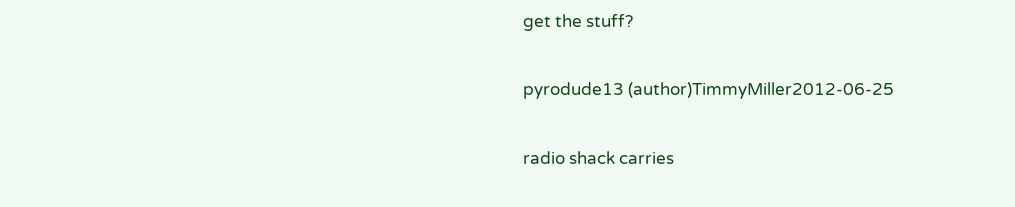get the stuff?

pyrodude13 (author)TimmyMiller2012-06-25

radio shack carries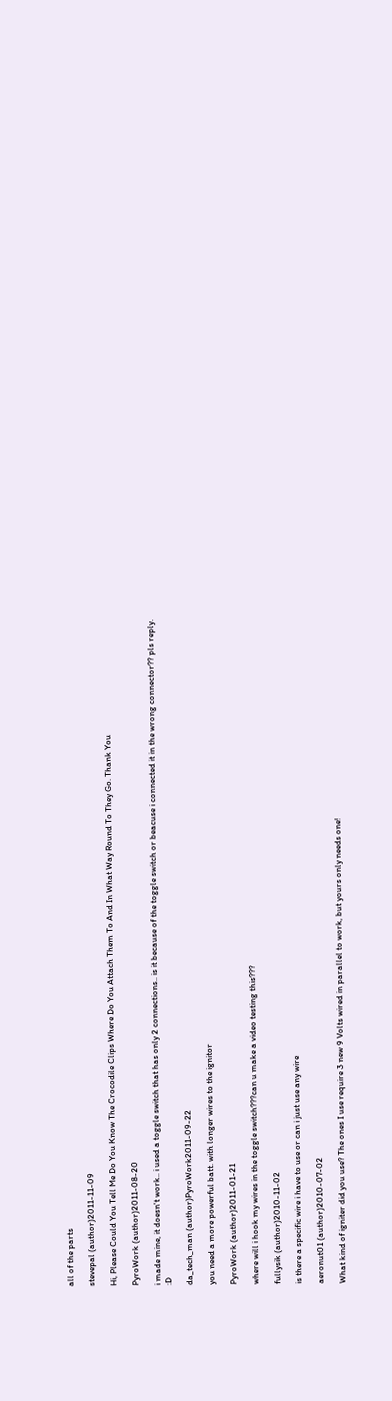all of the parts

stevepal (author)2011-11-09

Hi, Please Could You Tell Me Do You Know The Crocodile Clips Where Do You Attach Them To And In What Way Round To They Go. Thank You

PyroWork (author)2011-08-20

i made mine, it doesn't work.. i used a toggle switch that has only 2 connections.. is it because of the toggle switch or beacuse i connected it in the wrong connector?? pls reply. :D

da_tech_man (author)PyroWork2011-09-22

you need a more powerful batt. with longer wires to the ignitor

PyroWork (author)2011-01-21

where will i hook my wires in the toggle switch???can u make a video testing this???

fullysik (author)2010-11-02

is there a specific wire i have to use or can i just use any wire

aeronut01 (author)2010-07-02

What kind of igniter did you use? The ones I use require 3 new 9 Volts wired in parallel to work, but yours only needs one!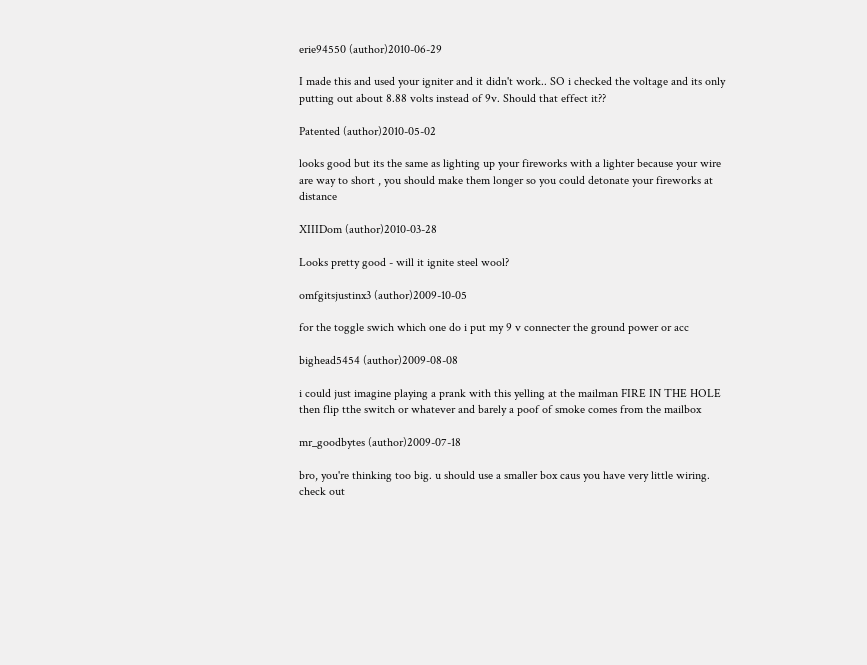erie94550 (author)2010-06-29

I made this and used your igniter and it didn't work.. SO i checked the voltage and its only putting out about 8.88 volts instead of 9v. Should that effect it??

Patented (author)2010-05-02

looks good but its the same as lighting up your fireworks with a lighter because your wire are way to short , you should make them longer so you could detonate your fireworks at distance

XIIIDom (author)2010-03-28

Looks pretty good - will it ignite steel wool?

omfgitsjustinx3 (author)2009-10-05

for the toggle swich which one do i put my 9 v connecter the ground power or acc

bighead5454 (author)2009-08-08

i could just imagine playing a prank with this yelling at the mailman FIRE IN THE HOLE then flip tthe switch or whatever and barely a poof of smoke comes from the mailbox

mr_goodbytes (author)2009-07-18

bro, you're thinking too big. u should use a smaller box caus you have very little wiring. check out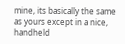mine, its basically the same as yours except in a nice, handheld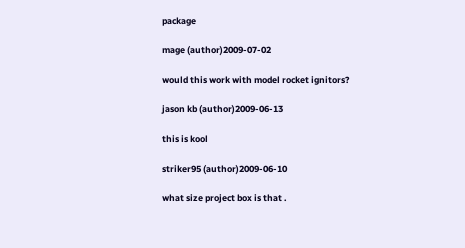package

mage (author)2009-07-02

would this work with model rocket ignitors?

jason kb (author)2009-06-13

this is kool

striker95 (author)2009-06-10

what size project box is that .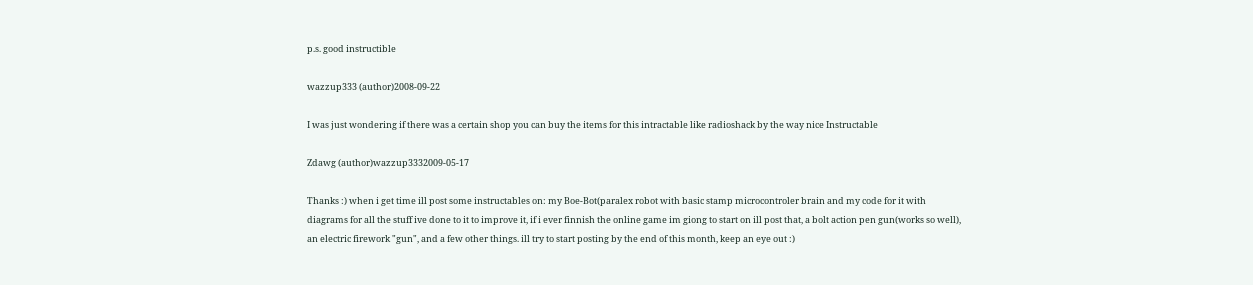p.s. good instructible

wazzup333 (author)2008-09-22

I was just wondering if there was a certain shop you can buy the items for this intractable like radioshack by the way nice Instructable

Zdawg (author)wazzup3332009-05-17

Thanks :) when i get time ill post some instructables on: my Boe-Bot(paralex robot with basic stamp microcontroler brain and my code for it with diagrams for all the stuff ive done to it to improve it, if i ever finnish the online game im giong to start on ill post that, a bolt action pen gun(works so well), an electric firework "gun", and a few other things. ill try to start posting by the end of this month, keep an eye out :)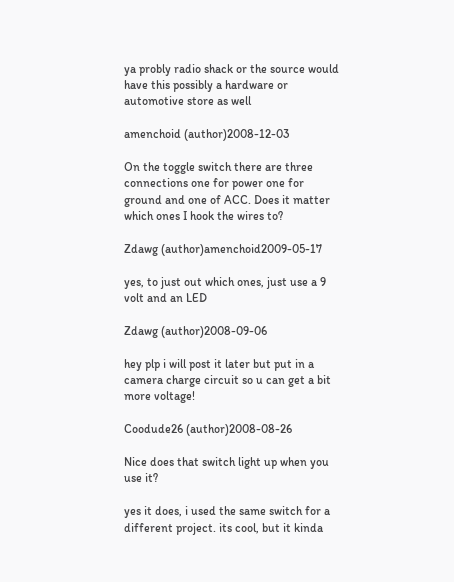ya probly radio shack or the source would have this possibly a hardware or automotive store as well

amenchoid (author)2008-12-03

On the toggle switch there are three connections one for power one for ground and one of ACC. Does it matter which ones I hook the wires to?

Zdawg (author)amenchoid2009-05-17

yes, to just out which ones, just use a 9 volt and an LED

Zdawg (author)2008-09-06

hey plp i will post it later but put in a camera charge circuit so u can get a bit more voltage!

Coodude26 (author)2008-08-26

Nice does that switch light up when you use it?

yes it does, i used the same switch for a different project. its cool, but it kinda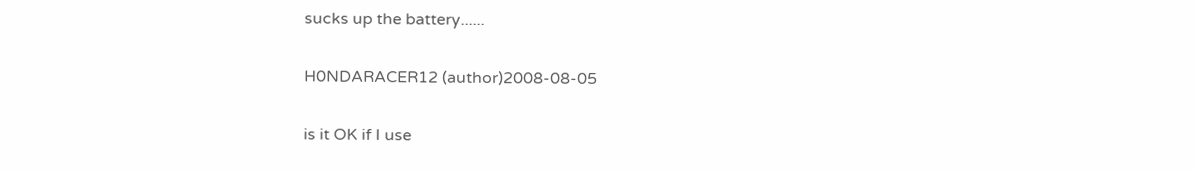sucks up the battery......

H0NDARACER12 (author)2008-08-05

is it OK if I use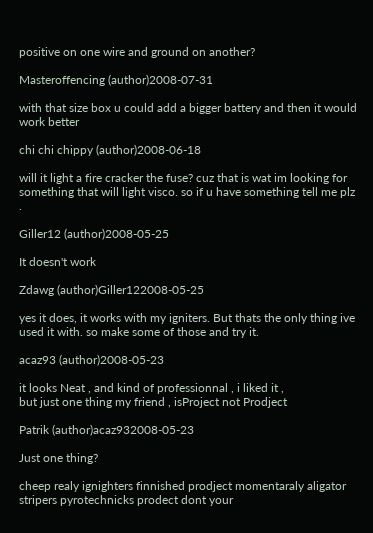positive on one wire and ground on another?

Masteroffencing (author)2008-07-31

with that size box u could add a bigger battery and then it would work better

chi chi chippy (author)2008-06-18

will it light a fire cracker the fuse? cuz that is wat im looking for something that will light visco. so if u have something tell me plz .

Giller12 (author)2008-05-25

It doesn't work

Zdawg (author)Giller122008-05-25

yes it does, it works with my igniters. But thats the only thing ive used it with. so make some of those and try it.

acaz93 (author)2008-05-23

it looks Neat , and kind of professionnal , i liked it ,
but just one thing my friend , isProject not Prodject

Patrik (author)acaz932008-05-23

Just one thing?

cheep realy ignighters finnished prodject momentaraly aligator stripers pyrotechnicks prodect dont your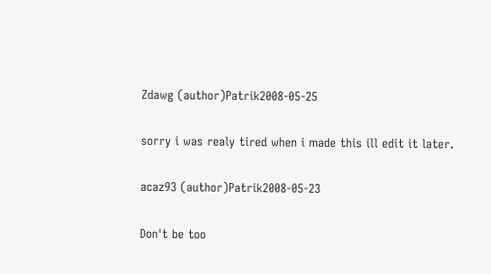Zdawg (author)Patrik2008-05-25

sorry i was realy tired when i made this ill edit it later.

acaz93 (author)Patrik2008-05-23

Don't be too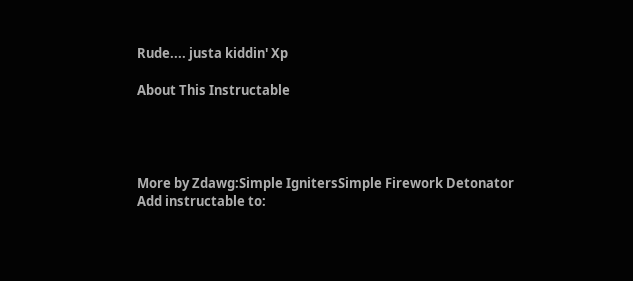Rude.... justa kiddin' Xp

About This Instructable




More by Zdawg:Simple IgnitersSimple Firework Detonator
Add instructable to: